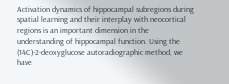Activation dynamics of hippocampal subregions during spatial learning and their interplay with neocortical regions is an important dimension in the understanding of hippocampal function. Using the (14C)-2-deoxyglucose autoradiographic method, we have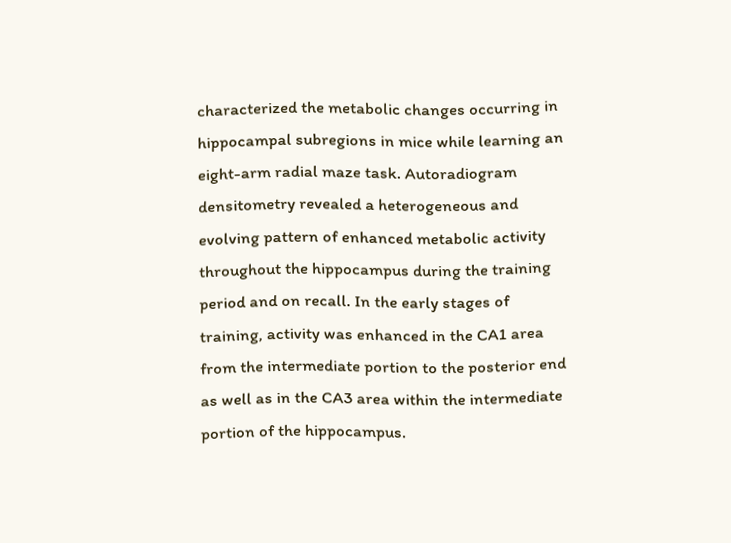characterized the metabolic changes occurring in hippocampal subregions in mice while learning an eight-arm radial maze task. Autoradiogram densitometry revealed a heterogeneous and evolving pattern of enhanced metabolic activity throughout the hippocampus during the training period and on recall. In the early stages of training, activity was enhanced in the CA1 area from the intermediate portion to the posterior end as well as in the CA3 area within the intermediate portion of the hippocampus.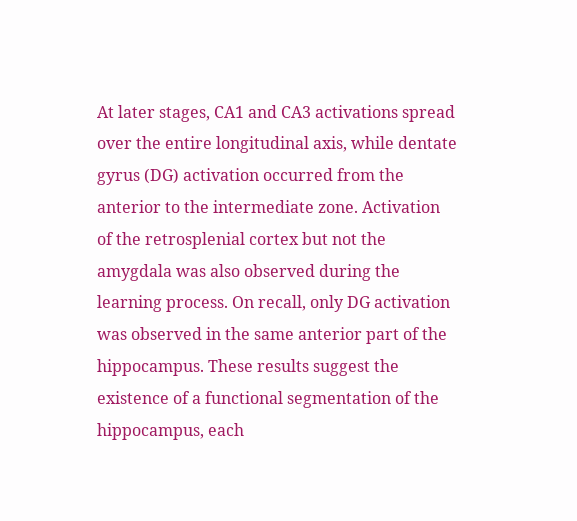At later stages, CA1 and CA3 activations spread over the entire longitudinal axis, while dentate gyrus (DG) activation occurred from the anterior to the intermediate zone. Activation of the retrosplenial cortex but not the amygdala was also observed during the learning process. On recall, only DG activation was observed in the same anterior part of the hippocampus. These results suggest the existence of a functional segmentation of the hippocampus, each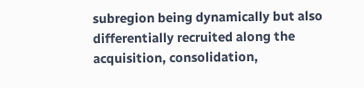subregion being dynamically but also differentially recruited along the acquisition, consolidation,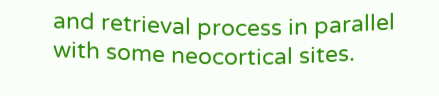and retrieval process in parallel with some neocortical sites.